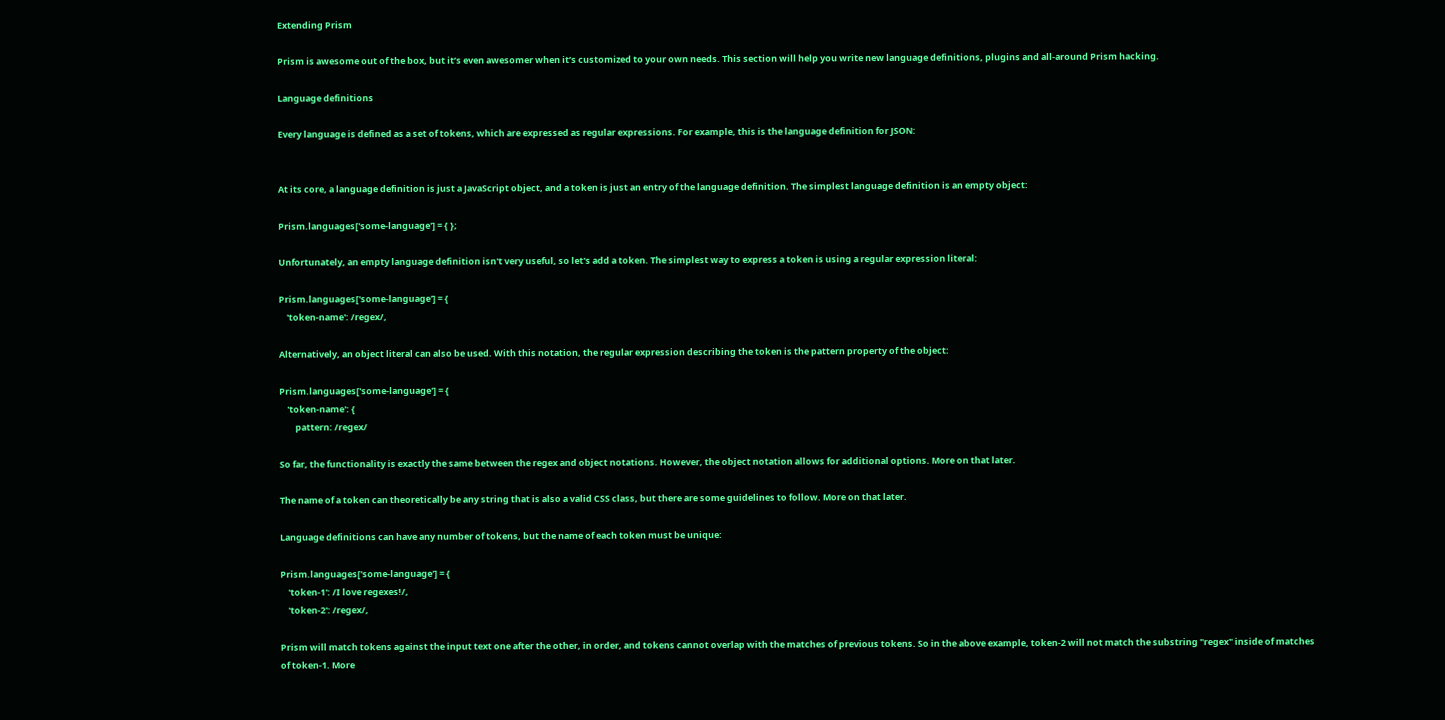Extending Prism

Prism is awesome out of the box, but it’s even awesomer when it’s customized to your own needs. This section will help you write new language definitions, plugins and all-around Prism hacking.

Language definitions

Every language is defined as a set of tokens, which are expressed as regular expressions. For example, this is the language definition for JSON:


At its core, a language definition is just a JavaScript object, and a token is just an entry of the language definition. The simplest language definition is an empty object:

Prism.languages['some-language'] = { };

Unfortunately, an empty language definition isn't very useful, so let's add a token. The simplest way to express a token is using a regular expression literal:

Prism.languages['some-language'] = {
    'token-name': /regex/,

Alternatively, an object literal can also be used. With this notation, the regular expression describing the token is the pattern property of the object:

Prism.languages['some-language'] = {
    'token-name': {
        pattern: /regex/

So far, the functionality is exactly the same between the regex and object notations. However, the object notation allows for additional options. More on that later.

The name of a token can theoretically be any string that is also a valid CSS class, but there are some guidelines to follow. More on that later.

Language definitions can have any number of tokens, but the name of each token must be unique:

Prism.languages['some-language'] = {
    'token-1': /I love regexes!/,
    'token-2': /regex/,

Prism will match tokens against the input text one after the other, in order, and tokens cannot overlap with the matches of previous tokens. So in the above example, token-2 will not match the substring "regex" inside of matches of token-1. More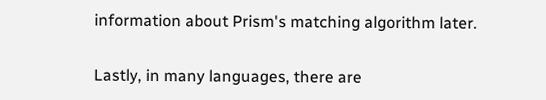information about Prism's matching algorithm later.

Lastly, in many languages, there are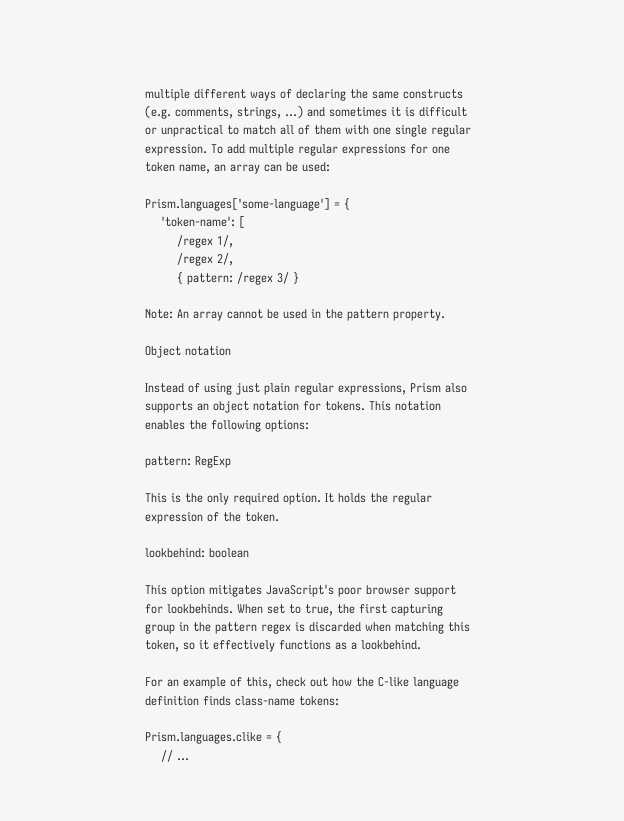multiple different ways of declaring the same constructs (e.g. comments, strings, ...) and sometimes it is difficult or unpractical to match all of them with one single regular expression. To add multiple regular expressions for one token name, an array can be used:

Prism.languages['some-language'] = {
    'token-name': [
        /regex 1/,
        /regex 2/,
        { pattern: /regex 3/ }

Note: An array cannot be used in the pattern property.

Object notation

Instead of using just plain regular expressions, Prism also supports an object notation for tokens. This notation enables the following options:

pattern: RegExp

This is the only required option. It holds the regular expression of the token.

lookbehind: boolean

This option mitigates JavaScript's poor browser support for lookbehinds. When set to true, the first capturing group in the pattern regex is discarded when matching this token, so it effectively functions as a lookbehind.

For an example of this, check out how the C-like language definition finds class-name tokens:

Prism.languages.clike = {
    // ...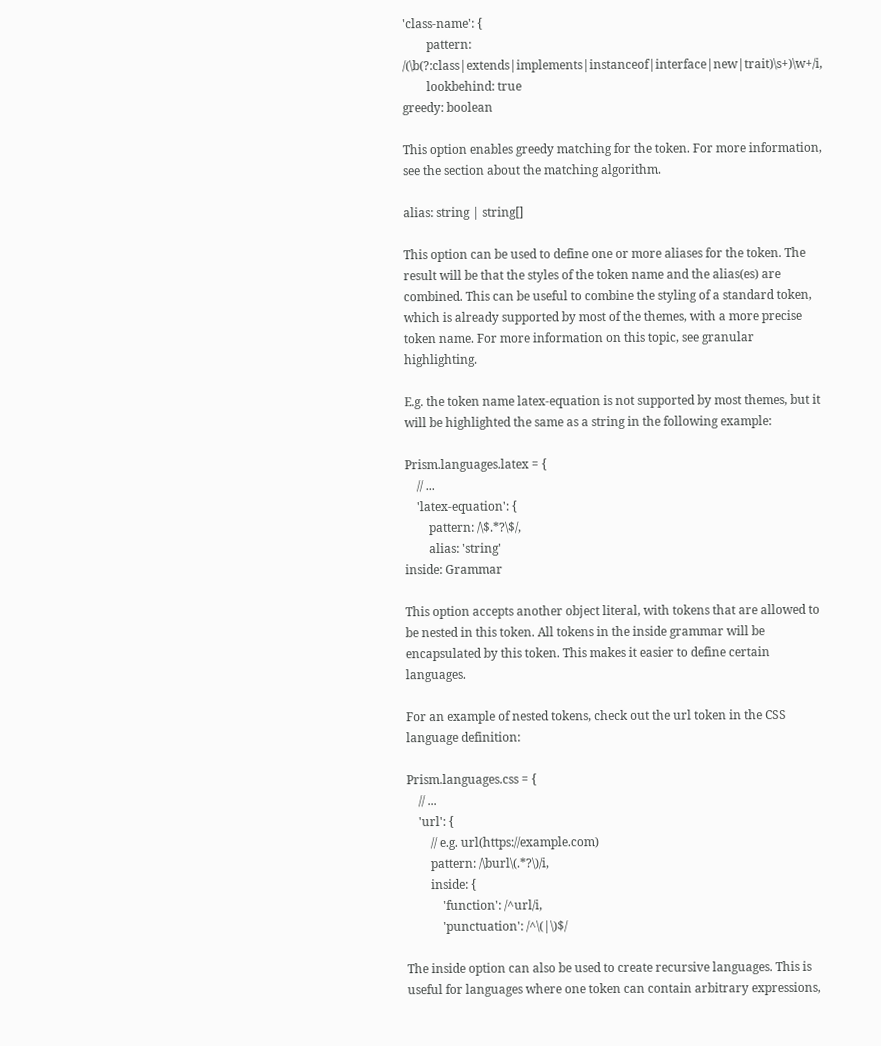'class-name': {
        pattern: /(\b(?:class|extends|implements|instanceof|interface|new|trait)\s+)\w+/i,
        lookbehind: true
greedy: boolean

This option enables greedy matching for the token. For more information, see the section about the matching algorithm.

alias: string | string[]

This option can be used to define one or more aliases for the token. The result will be that the styles of the token name and the alias(es) are combined. This can be useful to combine the styling of a standard token, which is already supported by most of the themes, with a more precise token name. For more information on this topic, see granular highlighting.

E.g. the token name latex-equation is not supported by most themes, but it will be highlighted the same as a string in the following example:

Prism.languages.latex = {
    // ...
    'latex-equation': {
        pattern: /\$.*?\$/,
        alias: 'string'
inside: Grammar

This option accepts another object literal, with tokens that are allowed to be nested in this token. All tokens in the inside grammar will be encapsulated by this token. This makes it easier to define certain languages.

For an example of nested tokens, check out the url token in the CSS language definition:

Prism.languages.css = {
    // ...
    'url': {
        // e.g. url(https://example.com)
        pattern: /\burl\(.*?\)/i,
        inside: {
            'function': /^url/i,
            'punctuation': /^\(|\)$/

The inside option can also be used to create recursive languages. This is useful for languages where one token can contain arbitrary expressions,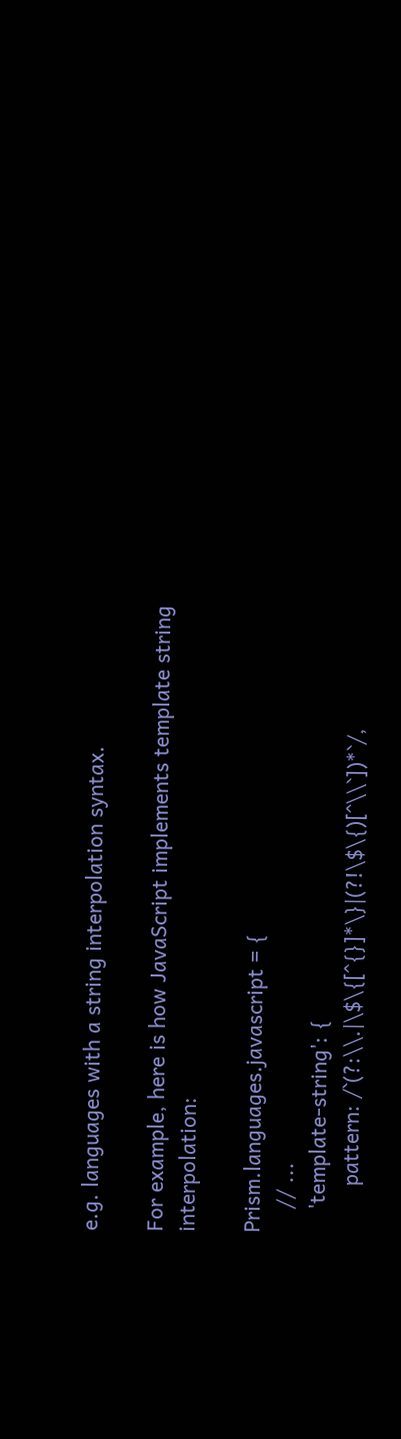e.g. languages with a string interpolation syntax.

For example, here is how JavaScript implements template string interpolation:

Prism.languages.javascript = {
    // ...
    'template-string': {
        pattern: /`(?:\\.|\$\{[^{}]*\}|(?!\$\{)[^\\`])*`/,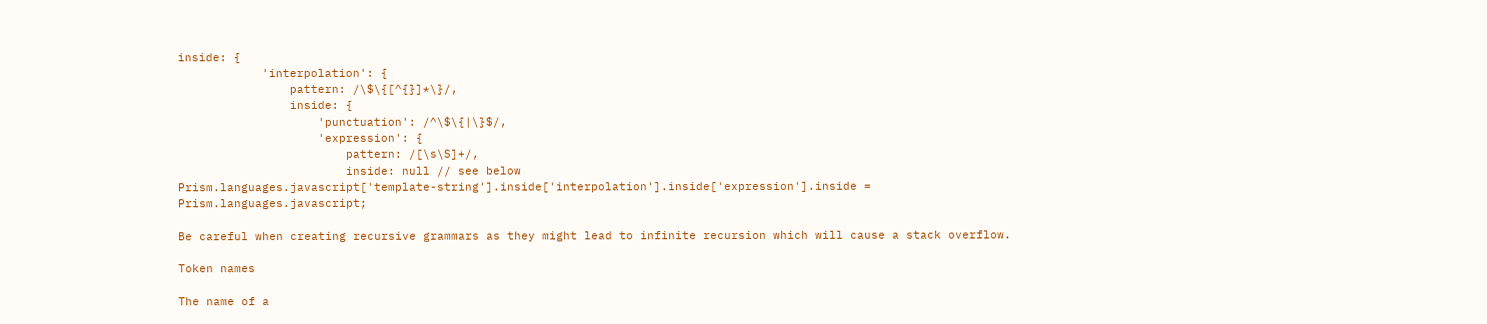inside: {
            'interpolation': {
                pattern: /\$\{[^{}]*\}/,
                inside: {
                    'punctuation': /^\$\{|\}$/,
                    'expression': {
                        pattern: /[\s\S]+/,
                        inside: null // see below
Prism.languages.javascript['template-string'].inside['interpolation'].inside['expression'].inside = Prism.languages.javascript;

Be careful when creating recursive grammars as they might lead to infinite recursion which will cause a stack overflow.

Token names

The name of a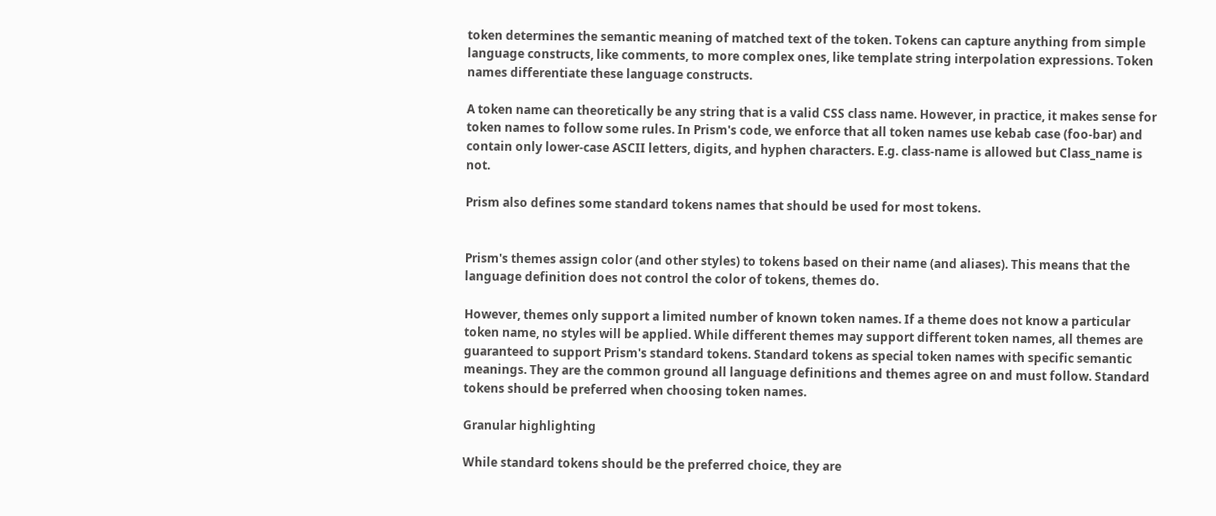token determines the semantic meaning of matched text of the token. Tokens can capture anything from simple language constructs, like comments, to more complex ones, like template string interpolation expressions. Token names differentiate these language constructs.

A token name can theoretically be any string that is a valid CSS class name. However, in practice, it makes sense for token names to follow some rules. In Prism's code, we enforce that all token names use kebab case (foo-bar) and contain only lower-case ASCII letters, digits, and hyphen characters. E.g. class-name is allowed but Class_name is not.

Prism also defines some standard tokens names that should be used for most tokens.


Prism's themes assign color (and other styles) to tokens based on their name (and aliases). This means that the language definition does not control the color of tokens, themes do.

However, themes only support a limited number of known token names. If a theme does not know a particular token name, no styles will be applied. While different themes may support different token names, all themes are guaranteed to support Prism's standard tokens. Standard tokens as special token names with specific semantic meanings. They are the common ground all language definitions and themes agree on and must follow. Standard tokens should be preferred when choosing token names.

Granular highlighting

While standard tokens should be the preferred choice, they are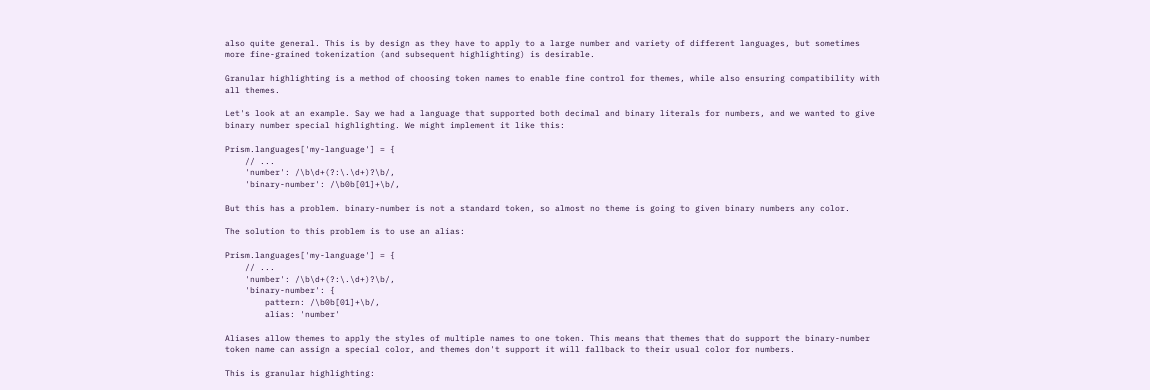also quite general. This is by design as they have to apply to a large number and variety of different languages, but sometimes more fine-grained tokenization (and subsequent highlighting) is desirable.

Granular highlighting is a method of choosing token names to enable fine control for themes, while also ensuring compatibility with all themes.

Let's look at an example. Say we had a language that supported both decimal and binary literals for numbers, and we wanted to give binary number special highlighting. We might implement it like this:

Prism.languages['my-language'] = {
    // ...
    'number': /\b\d+(?:\.\d+)?\b/,
    'binary-number': /\b0b[01]+\b/,

But this has a problem. binary-number is not a standard token, so almost no theme is going to given binary numbers any color.

The solution to this problem is to use an alias:

Prism.languages['my-language'] = {
    // ...
    'number': /\b\d+(?:\.\d+)?\b/,
    'binary-number': {
        pattern: /\b0b[01]+\b/,
        alias: 'number'

Aliases allow themes to apply the styles of multiple names to one token. This means that themes that do support the binary-number token name can assign a special color, and themes don't support it will fallback to their usual color for numbers.

This is granular highlighting: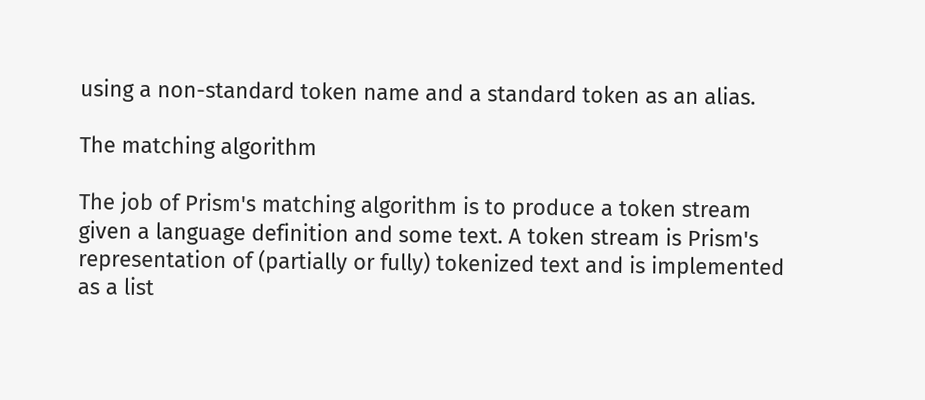using a non-standard token name and a standard token as an alias.

The matching algorithm

The job of Prism's matching algorithm is to produce a token stream given a language definition and some text. A token stream is Prism's representation of (partially or fully) tokenized text and is implemented as a list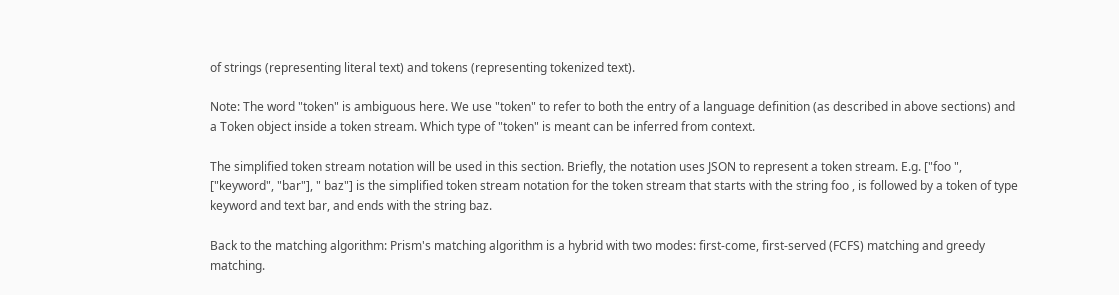of strings (representing literal text) and tokens (representing tokenized text).

Note: The word "token" is ambiguous here. We use "token" to refer to both the entry of a language definition (as described in above sections) and a Token object inside a token stream. Which type of "token" is meant can be inferred from context.

The simplified token stream notation will be used in this section. Briefly, the notation uses JSON to represent a token stream. E.g. ["foo ", ["keyword", "bar"], " baz"] is the simplified token stream notation for the token stream that starts with the string foo , is followed by a token of type keyword and text bar, and ends with the string baz.

Back to the matching algorithm: Prism's matching algorithm is a hybrid with two modes: first-come, first-served (FCFS) matching and greedy matching.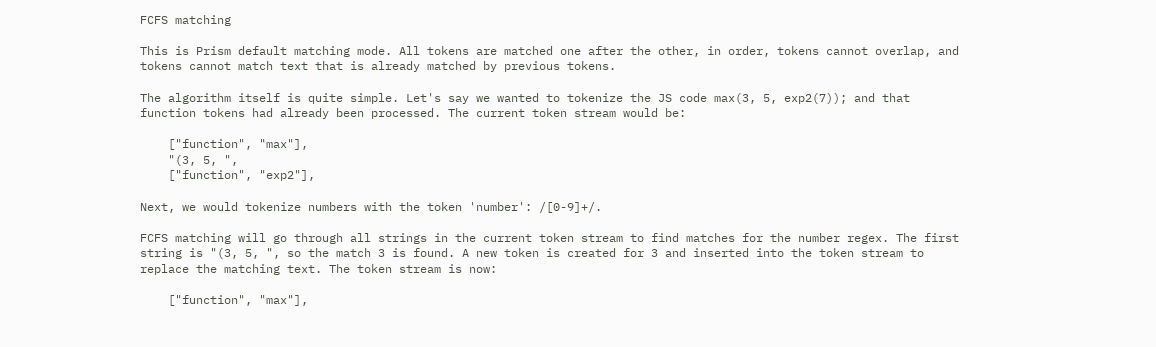FCFS matching

This is Prism default matching mode. All tokens are matched one after the other, in order, tokens cannot overlap, and tokens cannot match text that is already matched by previous tokens.

The algorithm itself is quite simple. Let's say we wanted to tokenize the JS code max(3, 5, exp2(7)); and that function tokens had already been processed. The current token stream would be:

    ["function", "max"],
    "(3, 5, ",
    ["function", "exp2"],

Next, we would tokenize numbers with the token 'number': /[0-9]+/.

FCFS matching will go through all strings in the current token stream to find matches for the number regex. The first string is "(3, 5, ", so the match 3 is found. A new token is created for 3 and inserted into the token stream to replace the matching text. The token stream is now:

    ["function", "max"],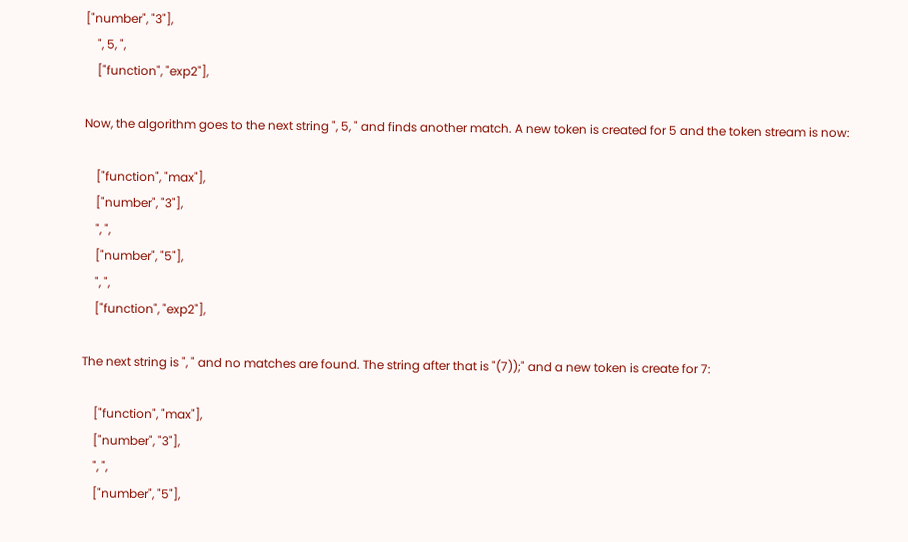["number", "3"],
    ", 5, ",
    ["function", "exp2"],

Now, the algorithm goes to the next string ", 5, " and finds another match. A new token is created for 5 and the token stream is now:

    ["function", "max"],
    ["number", "3"],
    ", ",
    ["number", "5"],
    ", ",
    ["function", "exp2"],

The next string is ", " and no matches are found. The string after that is "(7));" and a new token is create for 7:

    ["function", "max"],
    ["number", "3"],
    ", ",
    ["number", "5"],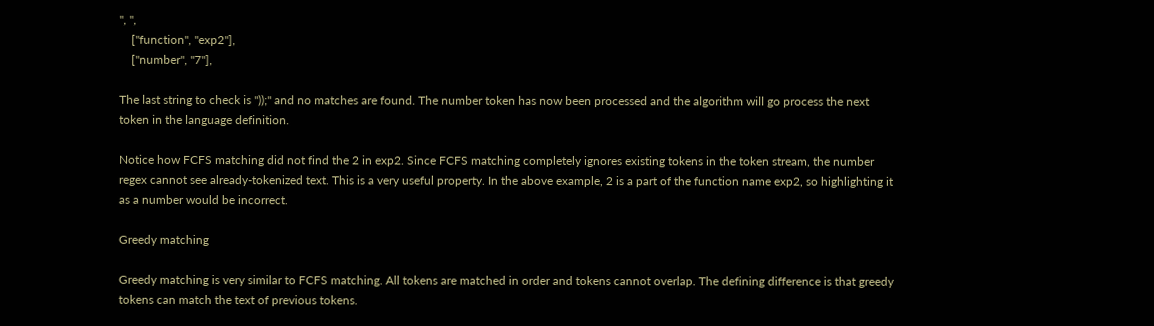", ",
    ["function", "exp2"],
    ["number", "7"],

The last string to check is "));" and no matches are found. The number token has now been processed and the algorithm will go process the next token in the language definition.

Notice how FCFS matching did not find the 2 in exp2. Since FCFS matching completely ignores existing tokens in the token stream, the number regex cannot see already-tokenized text. This is a very useful property. In the above example, 2 is a part of the function name exp2, so highlighting it as a number would be incorrect.

Greedy matching

Greedy matching is very similar to FCFS matching. All tokens are matched in order and tokens cannot overlap. The defining difference is that greedy tokens can match the text of previous tokens.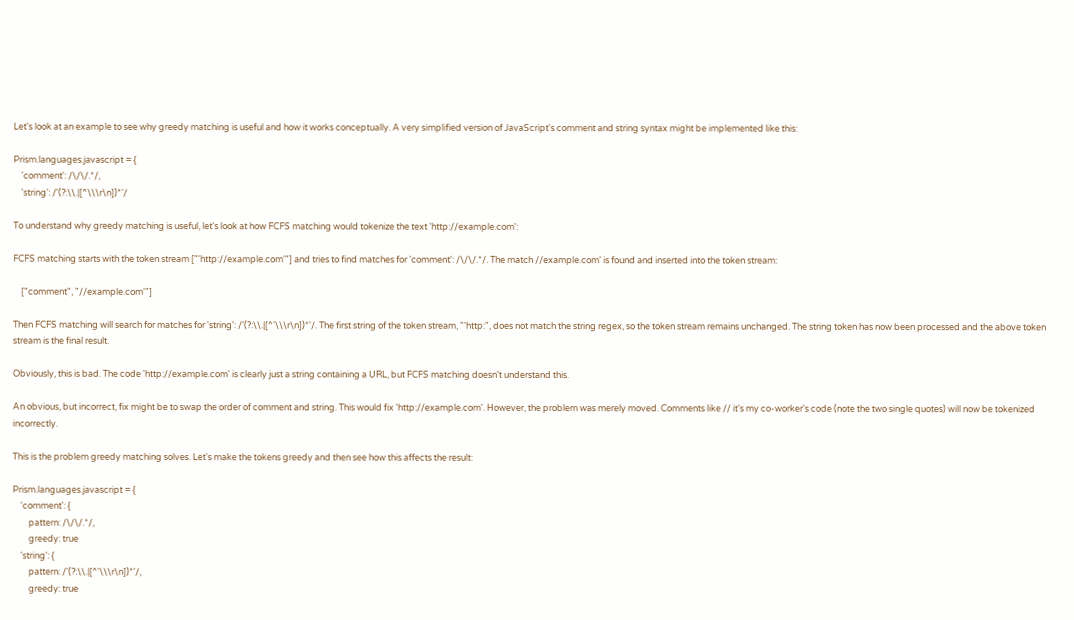Let's look at an example to see why greedy matching is useful and how it works conceptually. A very simplified version of JavaScript's comment and string syntax might be implemented like this:

Prism.languages.javascript = {
    'comment': /\/\/.*/,
    'string': /'(?:\\.|[^\\\r\n])*'/

To understand why greedy matching is useful, let's look at how FCFS matching would tokenize the text 'http://example.com':

FCFS matching starts with the token stream ["'http://example.com'"] and tries to find matches for 'comment': /\/\/.*/. The match //example.com' is found and inserted into the token stream:

    ["comment", "//example.com'"]

Then FCFS matching will search for matches for 'string': /'(?:\\.|[^'\\\r\n])*'/. The first string of the token stream, "'http:", does not match the string regex, so the token stream remains unchanged. The string token has now been processed and the above token stream is the final result.

Obviously, this is bad. The code 'http://example.com' is clearly just a string containing a URL, but FCFS matching doesn't understand this.

An obvious, but incorrect, fix might be to swap the order of comment and string. This would fix 'http://example.com'. However, the problem was merely moved. Comments like // it's my co-worker's code (note the two single quotes) will now be tokenized incorrectly.

This is the problem greedy matching solves. Let's make the tokens greedy and then see how this affects the result:

Prism.languages.javascript = {
    'comment': {
        pattern: /\/\/.*/,
        greedy: true
    'string': {
        pattern: /'(?:\\.|[^'\\\r\n])*'/,
        greedy: true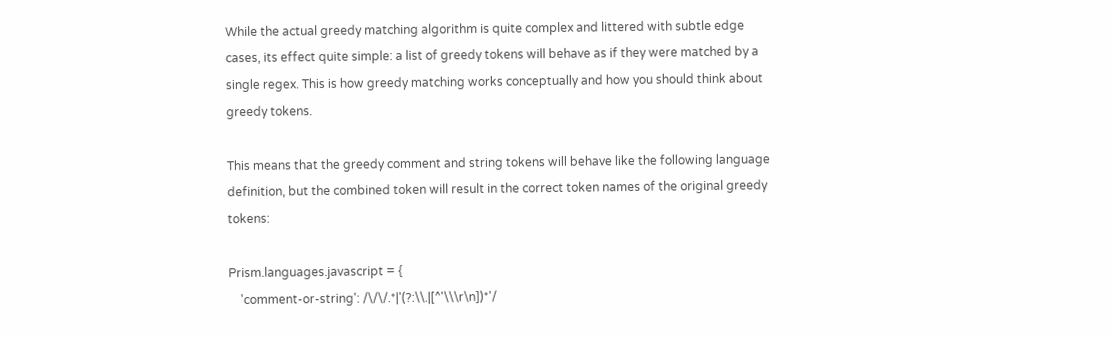While the actual greedy matching algorithm is quite complex and littered with subtle edge cases, its effect quite simple: a list of greedy tokens will behave as if they were matched by a single regex. This is how greedy matching works conceptually and how you should think about greedy tokens.

This means that the greedy comment and string tokens will behave like the following language definition, but the combined token will result in the correct token names of the original greedy tokens:

Prism.languages.javascript = {
    'comment-or-string': /\/\/.*|'(?:\\.|[^'\\\r\n])*'/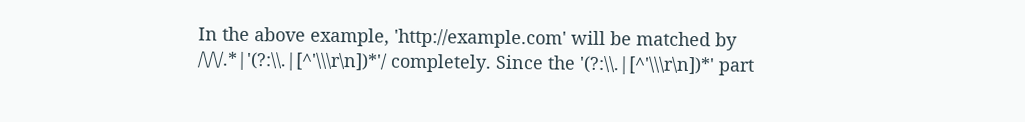In the above example, 'http://example.com' will be matched by /\/\/.*|'(?:\\.|[^'\\\r\n])*'/ completely. Since the '(?:\\.|[^'\\\r\n])*' part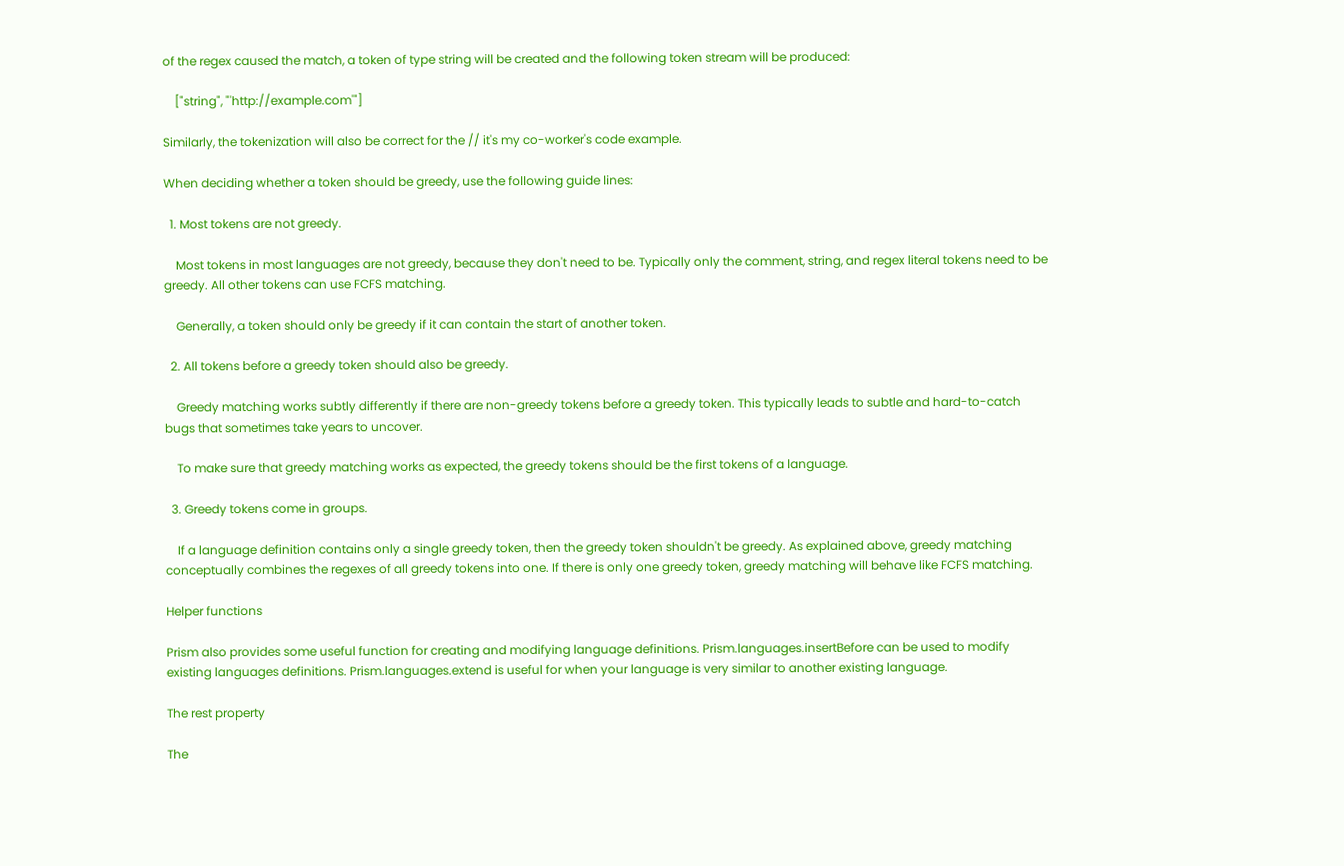of the regex caused the match, a token of type string will be created and the following token stream will be produced:

    ["string", "'http://example.com'"]

Similarly, the tokenization will also be correct for the // it's my co-worker's code example.

When deciding whether a token should be greedy, use the following guide lines:

  1. Most tokens are not greedy.

    Most tokens in most languages are not greedy, because they don't need to be. Typically only the comment, string, and regex literal tokens need to be greedy. All other tokens can use FCFS matching.

    Generally, a token should only be greedy if it can contain the start of another token.

  2. All tokens before a greedy token should also be greedy.

    Greedy matching works subtly differently if there are non-greedy tokens before a greedy token. This typically leads to subtle and hard-to-catch bugs that sometimes take years to uncover.

    To make sure that greedy matching works as expected, the greedy tokens should be the first tokens of a language.

  3. Greedy tokens come in groups.

    If a language definition contains only a single greedy token, then the greedy token shouldn't be greedy. As explained above, greedy matching conceptually combines the regexes of all greedy tokens into one. If there is only one greedy token, greedy matching will behave like FCFS matching.

Helper functions

Prism also provides some useful function for creating and modifying language definitions. Prism.languages.insertBefore can be used to modify existing languages definitions. Prism.languages.extend is useful for when your language is very similar to another existing language.

The rest property

The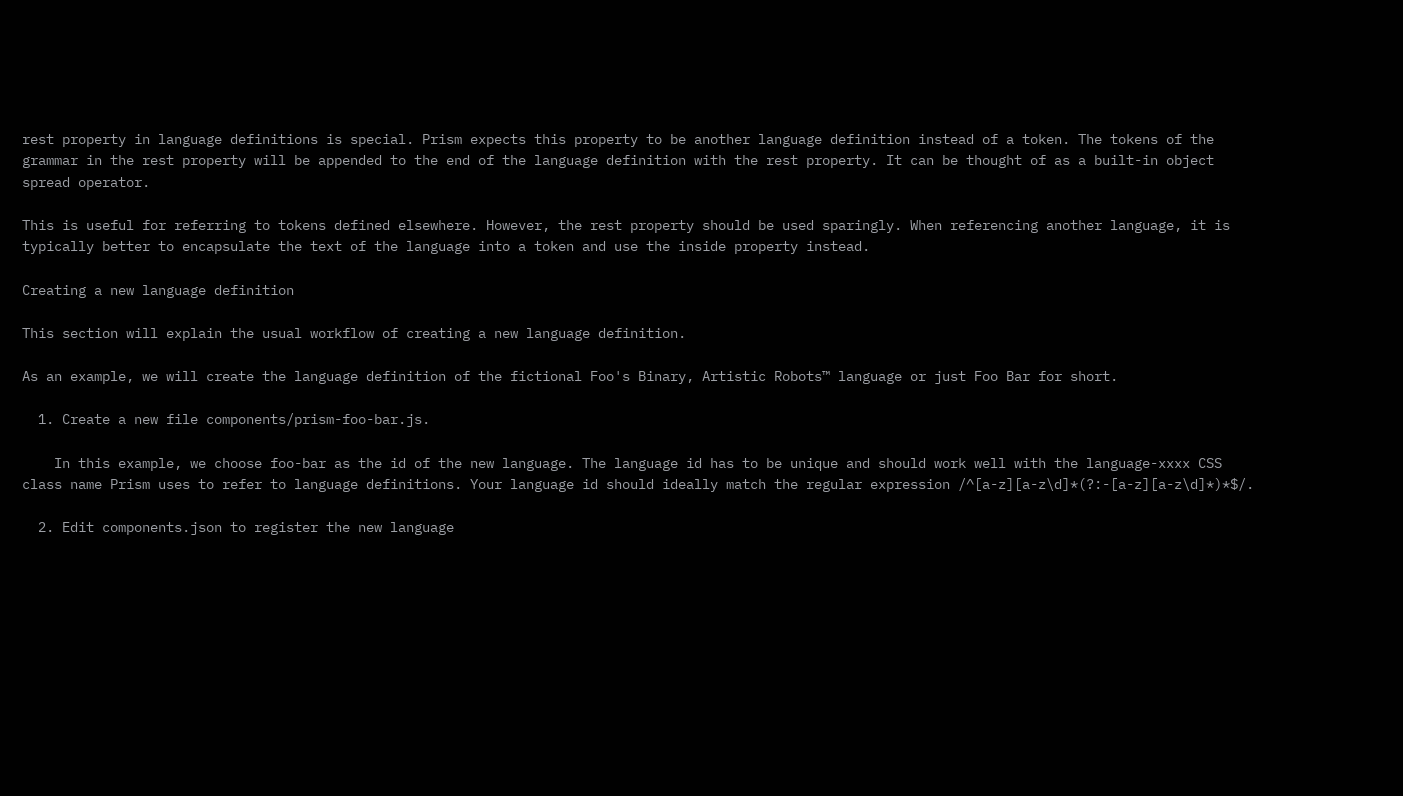rest property in language definitions is special. Prism expects this property to be another language definition instead of a token. The tokens of the grammar in the rest property will be appended to the end of the language definition with the rest property. It can be thought of as a built-in object spread operator.

This is useful for referring to tokens defined elsewhere. However, the rest property should be used sparingly. When referencing another language, it is typically better to encapsulate the text of the language into a token and use the inside property instead.

Creating a new language definition

This section will explain the usual workflow of creating a new language definition.

As an example, we will create the language definition of the fictional Foo's Binary, Artistic Robots™ language or just Foo Bar for short.

  1. Create a new file components/prism-foo-bar.js.

    In this example, we choose foo-bar as the id of the new language. The language id has to be unique and should work well with the language-xxxx CSS class name Prism uses to refer to language definitions. Your language id should ideally match the regular expression /^[a-z][a-z\d]*(?:-[a-z][a-z\d]*)*$/.

  2. Edit components.json to register the new language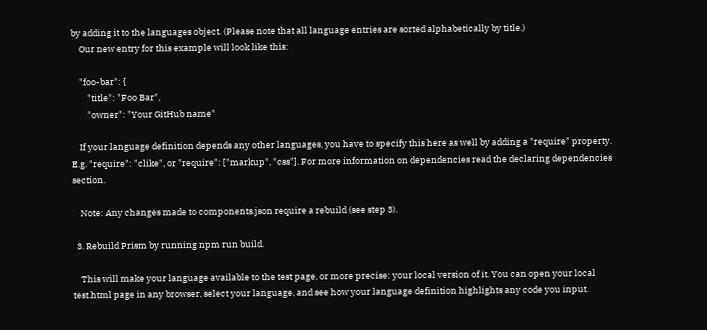by adding it to the languages object. (Please note that all language entries are sorted alphabetically by title.)
    Our new entry for this example will look like this:

    "foo-bar": {
        "title": "Foo Bar",
        "owner": "Your GitHub name"

    If your language definition depends any other languages, you have to specify this here as well by adding a "require" property. E.g. "require": "clike", or "require": ["markup", "css"]. For more information on dependencies read the declaring dependencies section.

    Note: Any changes made to components.json require a rebuild (see step 3).

  3. Rebuild Prism by running npm run build.

    This will make your language available to the test page, or more precise: your local version of it. You can open your local test.html page in any browser, select your language, and see how your language definition highlights any code you input.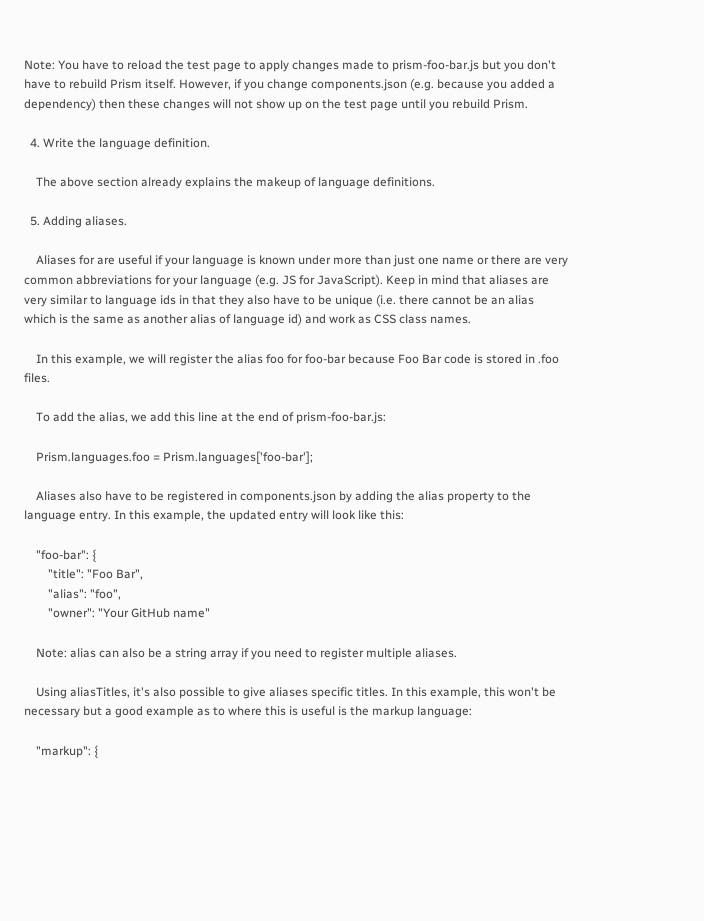Note: You have to reload the test page to apply changes made to prism-foo-bar.js but you don't have to rebuild Prism itself. However, if you change components.json (e.g. because you added a dependency) then these changes will not show up on the test page until you rebuild Prism.

  4. Write the language definition.

    The above section already explains the makeup of language definitions.

  5. Adding aliases.

    Aliases for are useful if your language is known under more than just one name or there are very common abbreviations for your language (e.g. JS for JavaScript). Keep in mind that aliases are very similar to language ids in that they also have to be unique (i.e. there cannot be an alias which is the same as another alias of language id) and work as CSS class names.

    In this example, we will register the alias foo for foo-bar because Foo Bar code is stored in .foo files.

    To add the alias, we add this line at the end of prism-foo-bar.js:

    Prism.languages.foo = Prism.languages['foo-bar'];

    Aliases also have to be registered in components.json by adding the alias property to the language entry. In this example, the updated entry will look like this:

    "foo-bar": {
        "title": "Foo Bar",
        "alias": "foo",
        "owner": "Your GitHub name"

    Note: alias can also be a string array if you need to register multiple aliases.

    Using aliasTitles, it's also possible to give aliases specific titles. In this example, this won't be necessary but a good example as to where this is useful is the markup language:

    "markup": {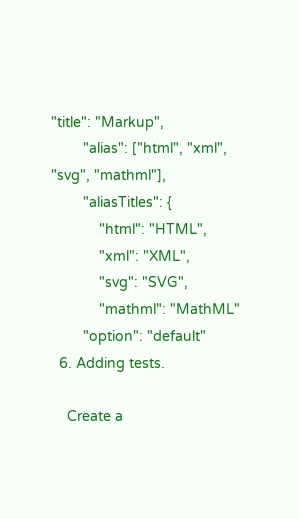"title": "Markup",
        "alias": ["html", "xml", "svg", "mathml"],
        "aliasTitles": {
            "html": "HTML",
            "xml": "XML",
            "svg": "SVG",
            "mathml": "MathML"
        "option": "default"
  6. Adding tests.

    Create a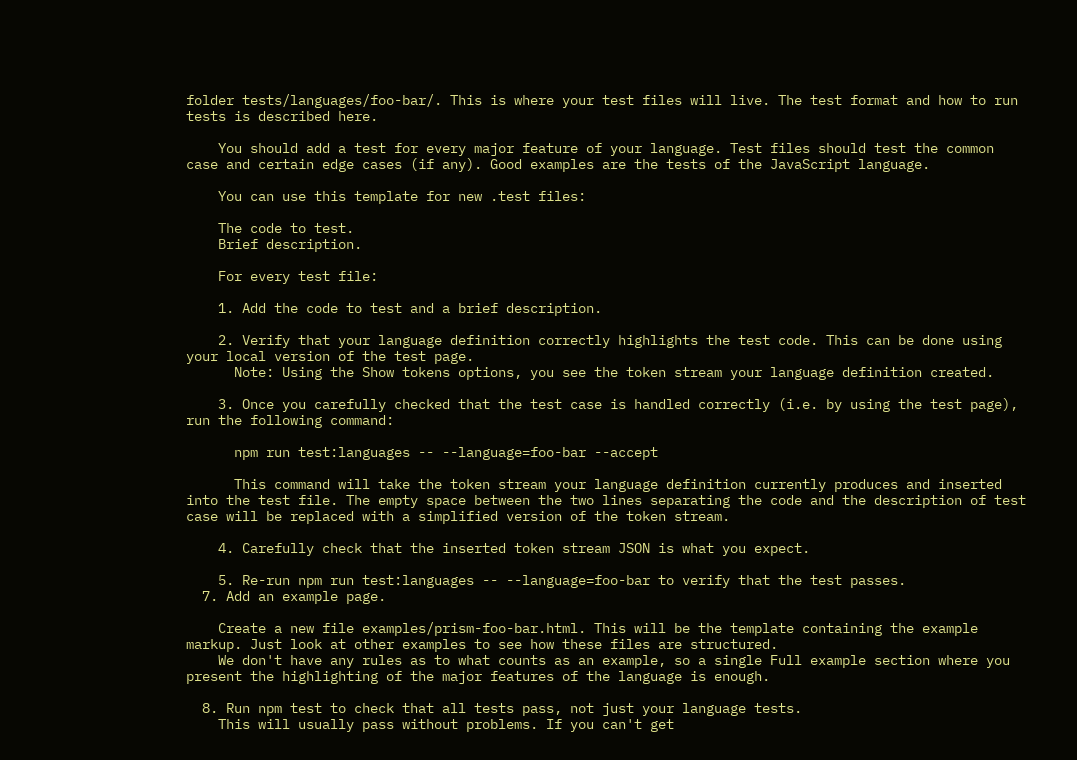folder tests/languages/foo-bar/. This is where your test files will live. The test format and how to run tests is described here.

    You should add a test for every major feature of your language. Test files should test the common case and certain edge cases (if any). Good examples are the tests of the JavaScript language.

    You can use this template for new .test files:

    The code to test.
    Brief description.

    For every test file:

    1. Add the code to test and a brief description.

    2. Verify that your language definition correctly highlights the test code. This can be done using your local version of the test page.
      Note: Using the Show tokens options, you see the token stream your language definition created.

    3. Once you carefully checked that the test case is handled correctly (i.e. by using the test page), run the following command:

      npm run test:languages -- --language=foo-bar --accept

      This command will take the token stream your language definition currently produces and inserted into the test file. The empty space between the two lines separating the code and the description of test case will be replaced with a simplified version of the token stream.

    4. Carefully check that the inserted token stream JSON is what you expect.

    5. Re-run npm run test:languages -- --language=foo-bar to verify that the test passes.
  7. Add an example page.

    Create a new file examples/prism-foo-bar.html. This will be the template containing the example markup. Just look at other examples to see how these files are structured.
    We don't have any rules as to what counts as an example, so a single Full example section where you present the highlighting of the major features of the language is enough.

  8. Run npm test to check that all tests pass, not just your language tests.
    This will usually pass without problems. If you can't get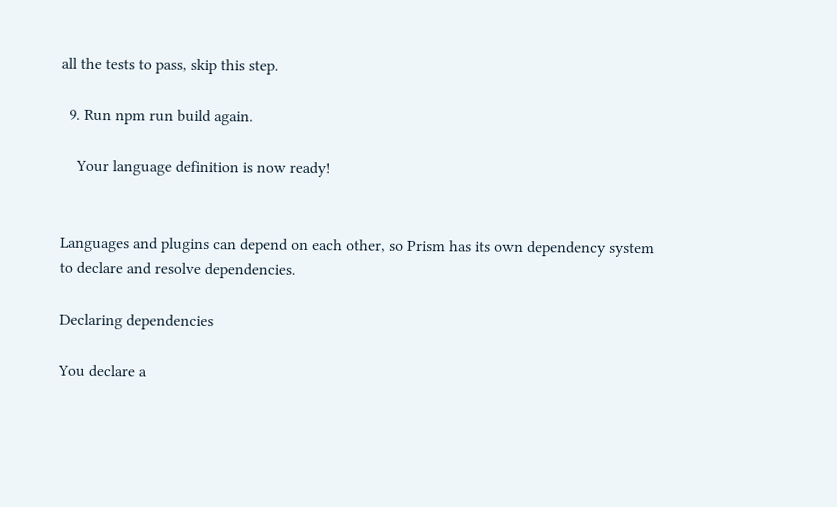all the tests to pass, skip this step.

  9. Run npm run build again.

    Your language definition is now ready!


Languages and plugins can depend on each other, so Prism has its own dependency system to declare and resolve dependencies.

Declaring dependencies

You declare a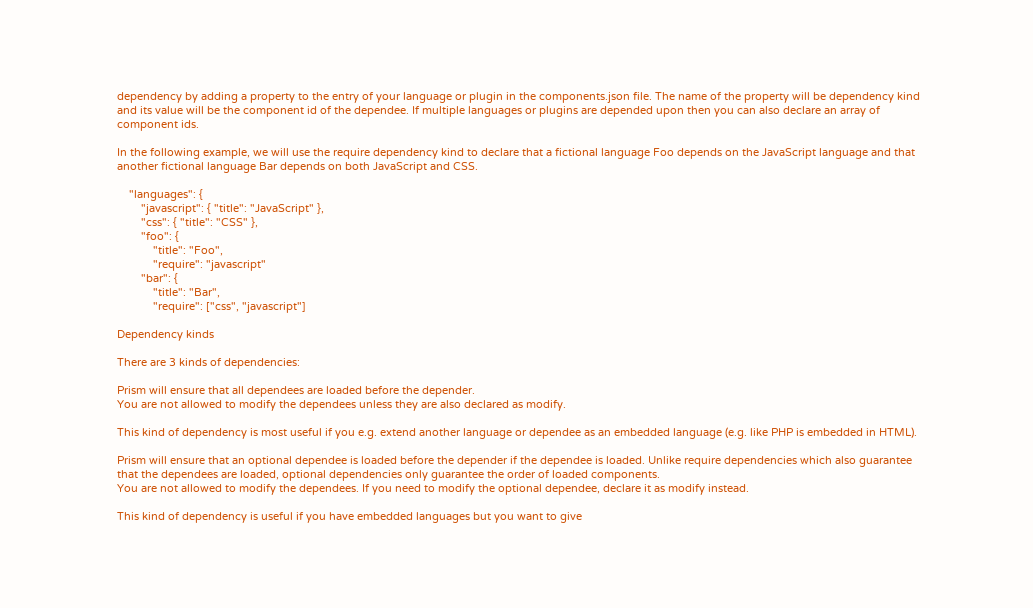dependency by adding a property to the entry of your language or plugin in the components.json file. The name of the property will be dependency kind and its value will be the component id of the dependee. If multiple languages or plugins are depended upon then you can also declare an array of component ids.

In the following example, we will use the require dependency kind to declare that a fictional language Foo depends on the JavaScript language and that another fictional language Bar depends on both JavaScript and CSS.

    "languages": {
        "javascript": { "title": "JavaScript" },
        "css": { "title": "CSS" },
        "foo": {
            "title": "Foo",
            "require": "javascript"
        "bar": {
            "title": "Bar",
            "require": ["css", "javascript"]

Dependency kinds

There are 3 kinds of dependencies:

Prism will ensure that all dependees are loaded before the depender.
You are not allowed to modify the dependees unless they are also declared as modify.

This kind of dependency is most useful if you e.g. extend another language or dependee as an embedded language (e.g. like PHP is embedded in HTML).

Prism will ensure that an optional dependee is loaded before the depender if the dependee is loaded. Unlike require dependencies which also guarantee that the dependees are loaded, optional dependencies only guarantee the order of loaded components.
You are not allowed to modify the dependees. If you need to modify the optional dependee, declare it as modify instead.

This kind of dependency is useful if you have embedded languages but you want to give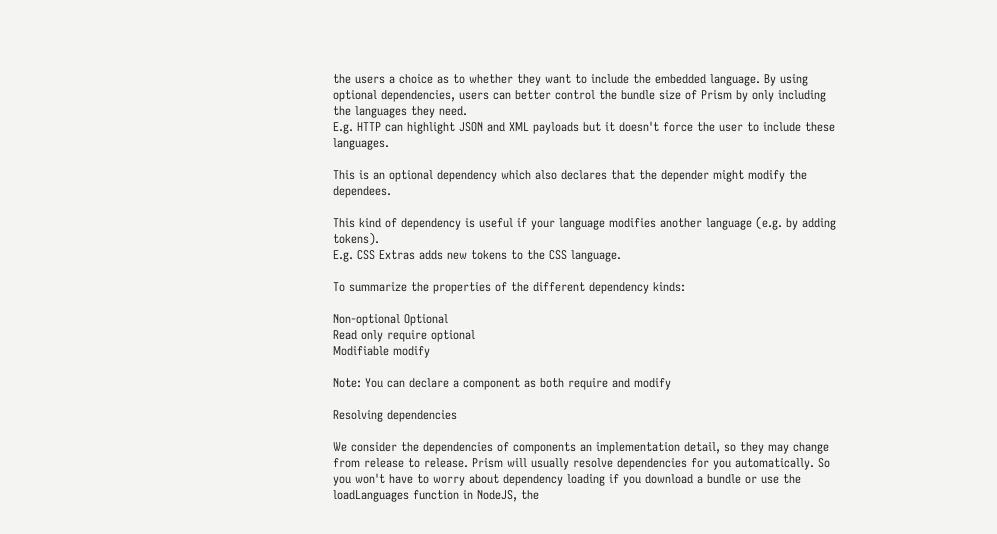the users a choice as to whether they want to include the embedded language. By using optional dependencies, users can better control the bundle size of Prism by only including the languages they need.
E.g. HTTP can highlight JSON and XML payloads but it doesn't force the user to include these languages.

This is an optional dependency which also declares that the depender might modify the dependees.

This kind of dependency is useful if your language modifies another language (e.g. by adding tokens).
E.g. CSS Extras adds new tokens to the CSS language.

To summarize the properties of the different dependency kinds:

Non-optional Optional
Read only require optional
Modifiable modify

Note: You can declare a component as both require and modify

Resolving dependencies

We consider the dependencies of components an implementation detail, so they may change from release to release. Prism will usually resolve dependencies for you automatically. So you won't have to worry about dependency loading if you download a bundle or use the loadLanguages function in NodeJS, the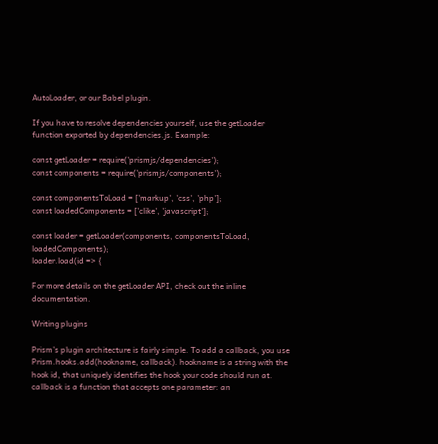AutoLoader, or our Babel plugin.

If you have to resolve dependencies yourself, use the getLoader function exported by dependencies.js. Example:

const getLoader = require('prismjs/dependencies');
const components = require('prismjs/components');

const componentsToLoad = ['markup', 'css', 'php'];
const loadedComponents = ['clike', 'javascript'];

const loader = getLoader(components, componentsToLoad, loadedComponents);
loader.load(id => {

For more details on the getLoader API, check out the inline documentation.

Writing plugins

Prism’s plugin architecture is fairly simple. To add a callback, you use Prism.hooks.add(hookname, callback). hookname is a string with the hook id, that uniquely identifies the hook your code should run at. callback is a function that accepts one parameter: an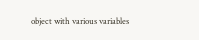object with various variables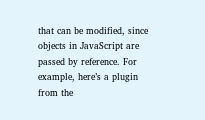that can be modified, since objects in JavaScript are passed by reference. For example, here’s a plugin from the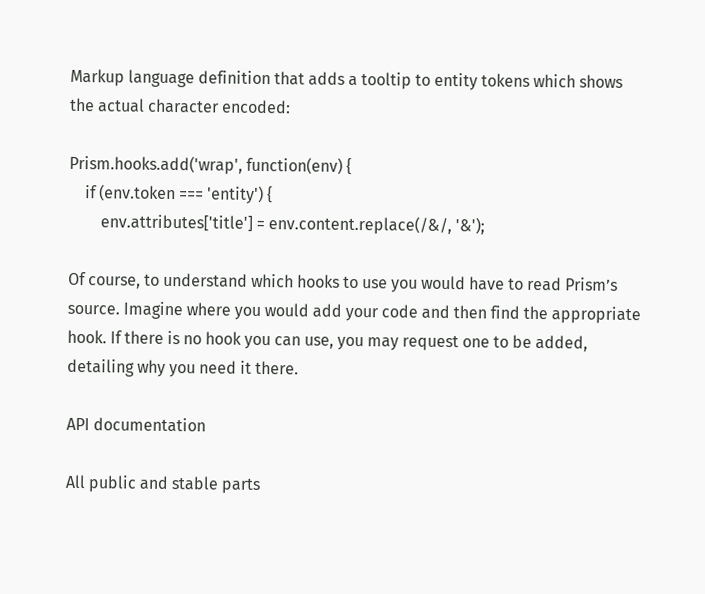Markup language definition that adds a tooltip to entity tokens which shows the actual character encoded:

Prism.hooks.add('wrap', function(env) {
    if (env.token === 'entity') {
        env.attributes['title'] = env.content.replace(/&/, '&');

Of course, to understand which hooks to use you would have to read Prism’s source. Imagine where you would add your code and then find the appropriate hook. If there is no hook you can use, you may request one to be added, detailing why you need it there.

API documentation

All public and stable parts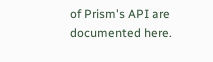of Prism's API are documented here.